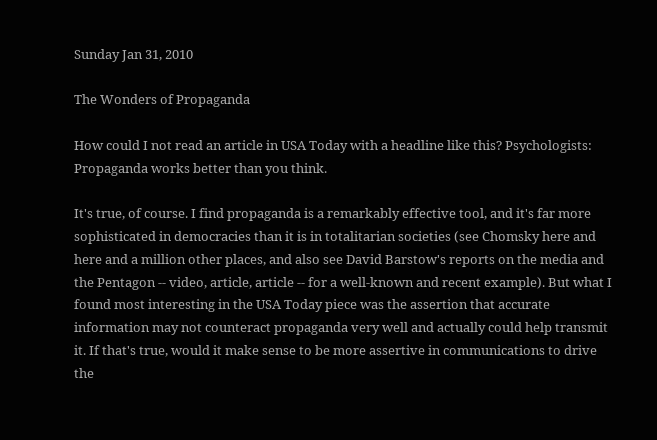Sunday Jan 31, 2010

The Wonders of Propaganda

How could I not read an article in USA Today with a headline like this? Psychologists: Propaganda works better than you think.

It's true, of course. I find propaganda is a remarkably effective tool, and it's far more sophisticated in democracies than it is in totalitarian societies (see Chomsky here and here and a million other places, and also see David Barstow's reports on the media and the Pentagon -- video, article, article -- for a well-known and recent example). But what I found most interesting in the USA Today piece was the assertion that accurate information may not counteract propaganda very well and actually could help transmit it. If that's true, would it make sense to be more assertive in communications to drive the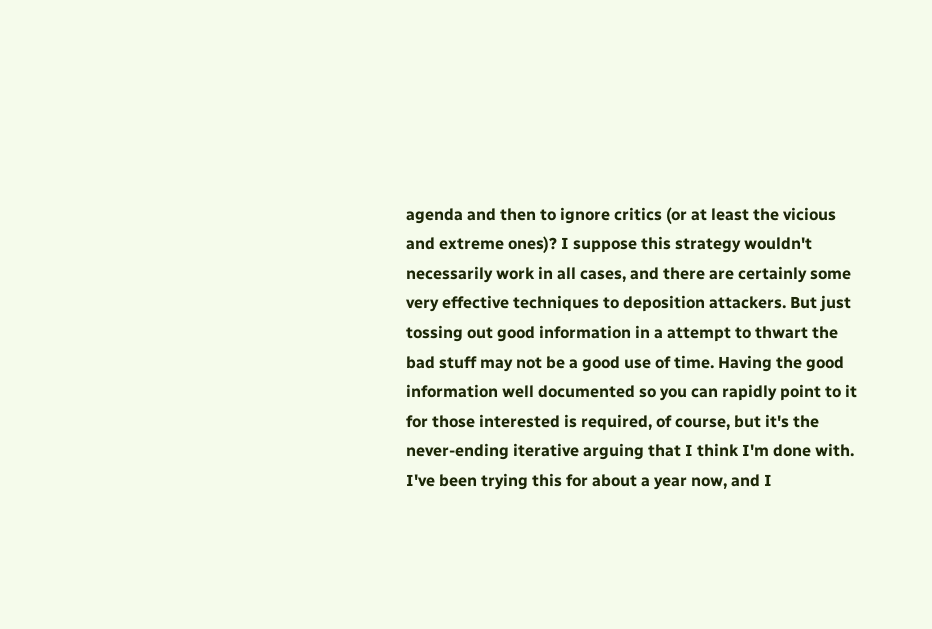agenda and then to ignore critics (or at least the vicious and extreme ones)? I suppose this strategy wouldn't necessarily work in all cases, and there are certainly some very effective techniques to deposition attackers. But just tossing out good information in a attempt to thwart the bad stuff may not be a good use of time. Having the good information well documented so you can rapidly point to it for those interested is required, of course, but it's the never-ending iterative arguing that I think I'm done with. I've been trying this for about a year now, and I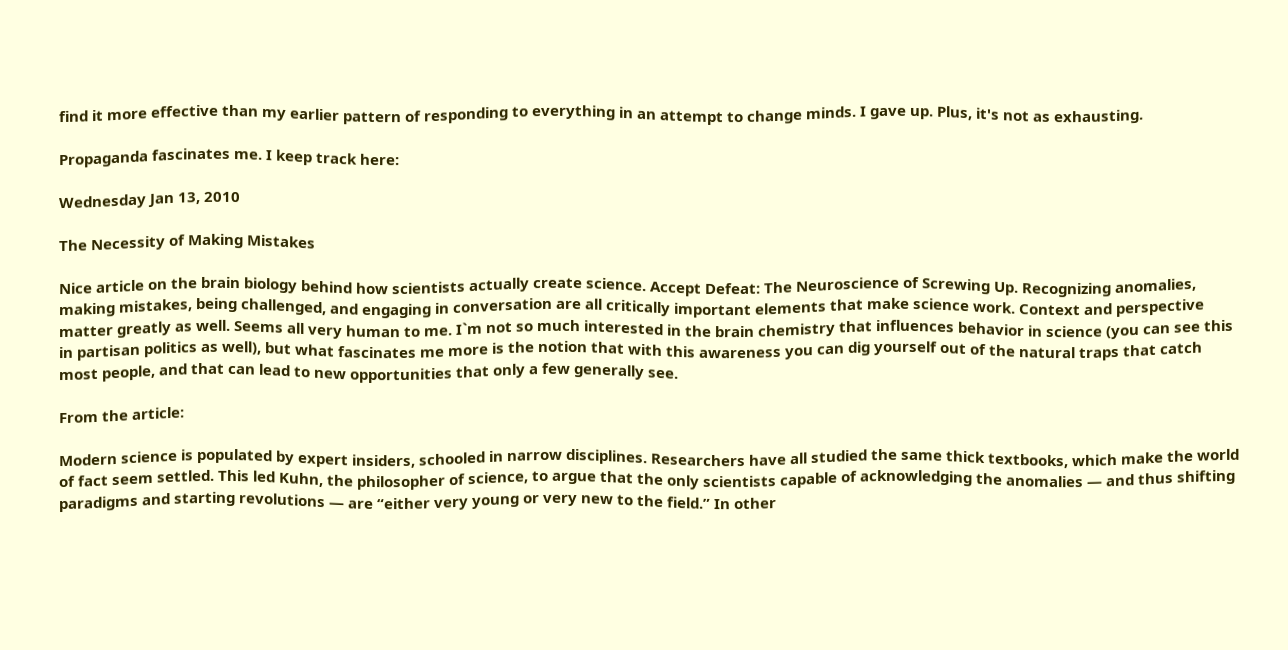find it more effective than my earlier pattern of responding to everything in an attempt to change minds. I gave up. Plus, it's not as exhausting.

Propaganda fascinates me. I keep track here:

Wednesday Jan 13, 2010

The Necessity of Making Mistakes

Nice article on the brain biology behind how scientists actually create science. Accept Defeat: The Neuroscience of Screwing Up. Recognizing anomalies, making mistakes, being challenged, and engaging in conversation are all critically important elements that make science work. Context and perspective matter greatly as well. Seems all very human to me. I`m not so much interested in the brain chemistry that influences behavior in science (you can see this in partisan politics as well), but what fascinates me more is the notion that with this awareness you can dig yourself out of the natural traps that catch most people, and that can lead to new opportunities that only a few generally see.

From the article:

Modern science is populated by expert insiders, schooled in narrow disciplines. Researchers have all studied the same thick textbooks, which make the world of fact seem settled. This led Kuhn, the philosopher of science, to argue that the only scientists capable of acknowledging the anomalies — and thus shifting paradigms and starting revolutions — are “either very young or very new to the field.” In other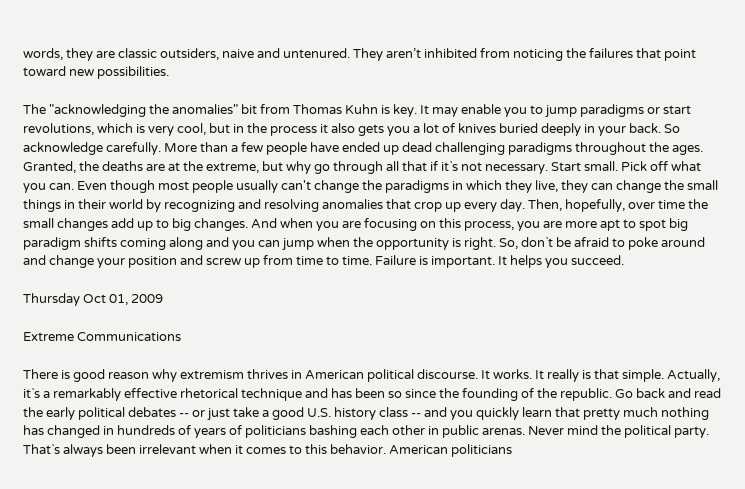words, they are classic outsiders, naive and untenured. They aren’t inhibited from noticing the failures that point toward new possibilities.

The "acknowledging the anomalies" bit from Thomas Kuhn is key. It may enable you to jump paradigms or start revolutions, which is very cool, but in the process it also gets you a lot of knives buried deeply in your back. So acknowledge carefully. More than a few people have ended up dead challenging paradigms throughout the ages. Granted, the deaths are at the extreme, but why go through all that if it`s not necessary. Start small. Pick off what you can. Even though most people usually can't change the paradigms in which they live, they can change the small things in their world by recognizing and resolving anomalies that crop up every day. Then, hopefully, over time the small changes add up to big changes. And when you are focusing on this process, you are more apt to spot big paradigm shifts coming along and you can jump when the opportunity is right. So, don`t be afraid to poke around and change your position and screw up from time to time. Failure is important. It helps you succeed.

Thursday Oct 01, 2009

Extreme Communications

There is good reason why extremism thrives in American political discourse. It works. It really is that simple. Actually, it`s a remarkably effective rhetorical technique and has been so since the founding of the republic. Go back and read the early political debates -- or just take a good U.S. history class -- and you quickly learn that pretty much nothing has changed in hundreds of years of politicians bashing each other in public arenas. Never mind the political party. That`s always been irrelevant when it comes to this behavior. American politicians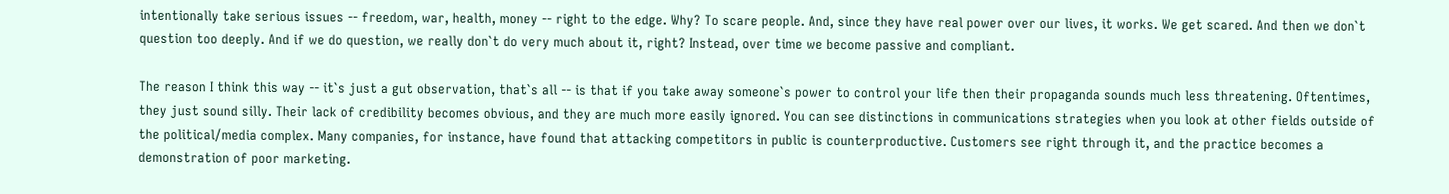intentionally take serious issues -- freedom, war, health, money -- right to the edge. Why? To scare people. And, since they have real power over our lives, it works. We get scared. And then we don`t question too deeply. And if we do question, we really don`t do very much about it, right? Instead, over time we become passive and compliant.

The reason I think this way -- it`s just a gut observation, that`s all -- is that if you take away someone`s power to control your life then their propaganda sounds much less threatening. Oftentimes, they just sound silly. Their lack of credibility becomes obvious, and they are much more easily ignored. You can see distinctions in communications strategies when you look at other fields outside of the political/media complex. Many companies, for instance, have found that attacking competitors in public is counterproductive. Customers see right through it, and the practice becomes a demonstration of poor marketing.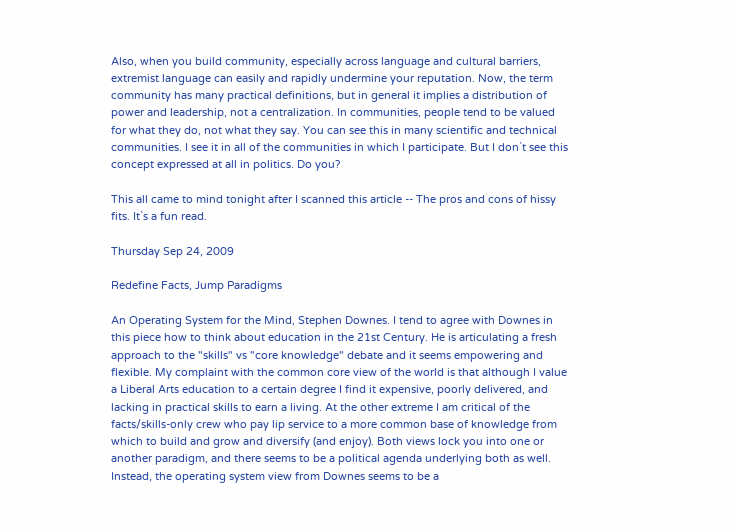Also, when you build community, especially across language and cultural barriers, extremist language can easily and rapidly undermine your reputation. Now, the term community has many practical definitions, but in general it implies a distribution of power and leadership, not a centralization. In communities, people tend to be valued for what they do, not what they say. You can see this in many scientific and technical communities. I see it in all of the communities in which I participate. But I don`t see this concept expressed at all in politics. Do you?

This all came to mind tonight after I scanned this article -- The pros and cons of hissy fits. It`s a fun read.

Thursday Sep 24, 2009

Redefine Facts, Jump Paradigms

An Operating System for the Mind, Stephen Downes. I tend to agree with Downes in this piece how to think about education in the 21st Century. He is articulating a fresh approach to the "skills" vs "core knowledge" debate and it seems empowering and flexible. My complaint with the common core view of the world is that although I value a Liberal Arts education to a certain degree I find it expensive, poorly delivered, and lacking in practical skills to earn a living. At the other extreme I am critical of the facts/skills-only crew who pay lip service to a more common base of knowledge from which to build and grow and diversify (and enjoy). Both views lock you into one or another paradigm, and there seems to be a political agenda underlying both as well. Instead, the operating system view from Downes seems to be a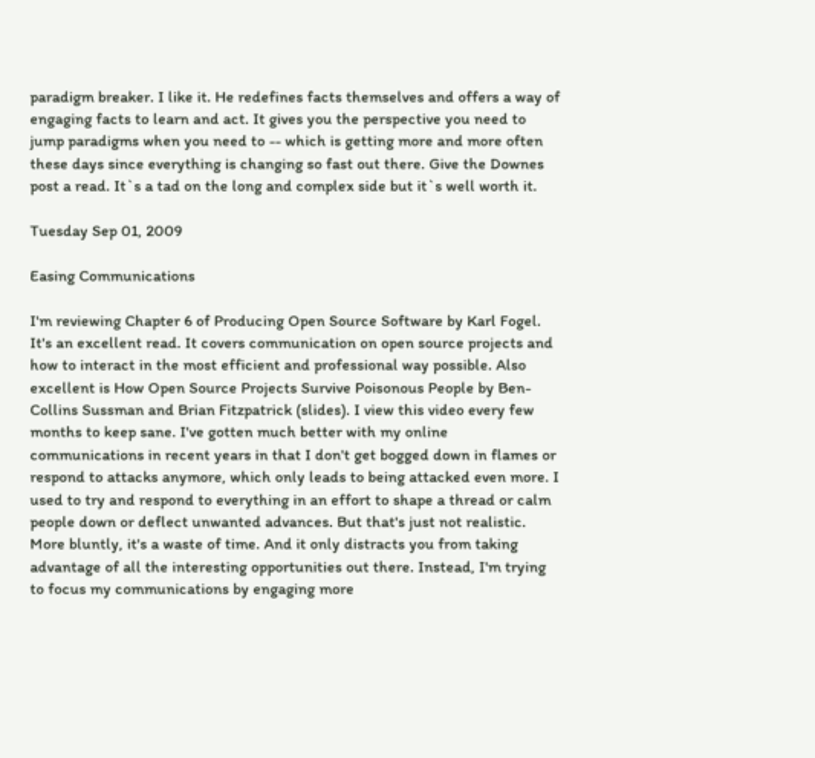paradigm breaker. I like it. He redefines facts themselves and offers a way of engaging facts to learn and act. It gives you the perspective you need to jump paradigms when you need to -- which is getting more and more often these days since everything is changing so fast out there. Give the Downes post a read. It`s a tad on the long and complex side but it`s well worth it.

Tuesday Sep 01, 2009

Easing Communications

I'm reviewing Chapter 6 of Producing Open Source Software by Karl Fogel. It's an excellent read. It covers communication on open source projects and how to interact in the most efficient and professional way possible. Also excellent is How Open Source Projects Survive Poisonous People by Ben-Collins Sussman and Brian Fitzpatrick (slides). I view this video every few months to keep sane. I've gotten much better with my online communications in recent years in that I don't get bogged down in flames or respond to attacks anymore, which only leads to being attacked even more. I used to try and respond to everything in an effort to shape a thread or calm people down or deflect unwanted advances. But that's just not realistic. More bluntly, it's a waste of time. And it only distracts you from taking advantage of all the interesting opportunities out there. Instead, I'm trying to focus my communications by engaging more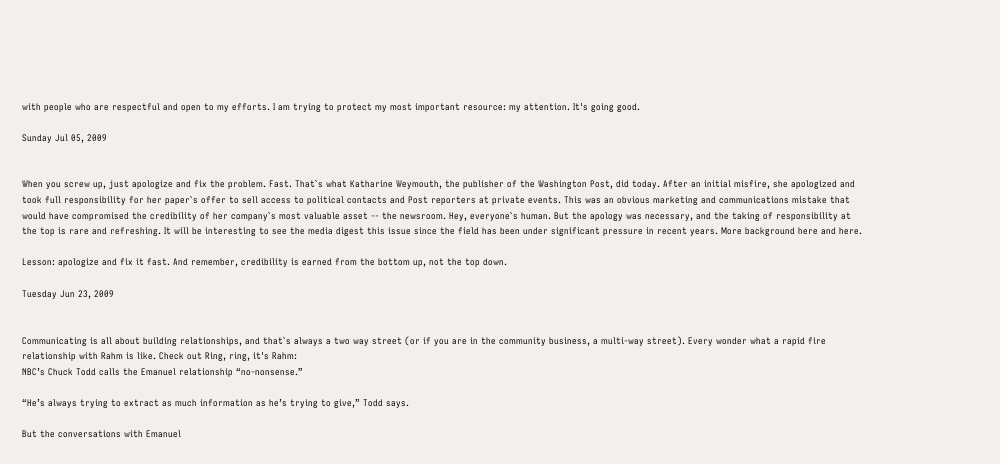with people who are respectful and open to my efforts. I am trying to protect my most important resource: my attention. It's going good.

Sunday Jul 05, 2009


When you screw up, just apologize and fix the problem. Fast. That`s what Katharine Weymouth, the publisher of the Washington Post, did today. After an initial misfire, she apologized and took full responsibility for her paper`s offer to sell access to political contacts and Post reporters at private events. This was an obvious marketing and communications mistake that would have compromised the credibility of her company`s most valuable asset -- the newsroom. Hey, everyone`s human. But the apology was necessary, and the taking of responsibility at the top is rare and refreshing. It will be interesting to see the media digest this issue since the field has been under significant pressure in recent years. More background here and here.

Lesson: apologize and fix it fast. And remember, credibility is earned from the bottom up, not the top down.

Tuesday Jun 23, 2009


Communicating is all about building relationships, and that`s always a two way street (or if you are in the community business, a multi-way street). Every wonder what a rapid fire relationship with Rahm is like. Check out Ring, ring, it's Rahm:
NBC’s Chuck Todd calls the Emanuel relationship “no-nonsense.”

“He’s always trying to extract as much information as he’s trying to give,” Todd says.

But the conversations with Emanuel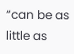“can be as little as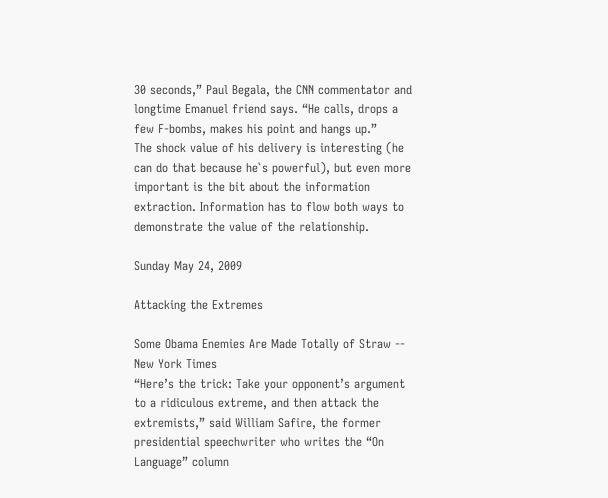30 seconds,” Paul Begala, the CNN commentator and longtime Emanuel friend says. “He calls, drops a few F-bombs, makes his point and hangs up.”
The shock value of his delivery is interesting (he can do that because he`s powerful), but even more important is the bit about the information extraction. Information has to flow both ways to demonstrate the value of the relationship.

Sunday May 24, 2009

Attacking the Extremes

Some Obama Enemies Are Made Totally of Straw -- New York Times
“Here’s the trick: Take your opponent’s argument to a ridiculous extreme, and then attack the extremists,” said William Safire, the former presidential speechwriter who writes the “On Language” column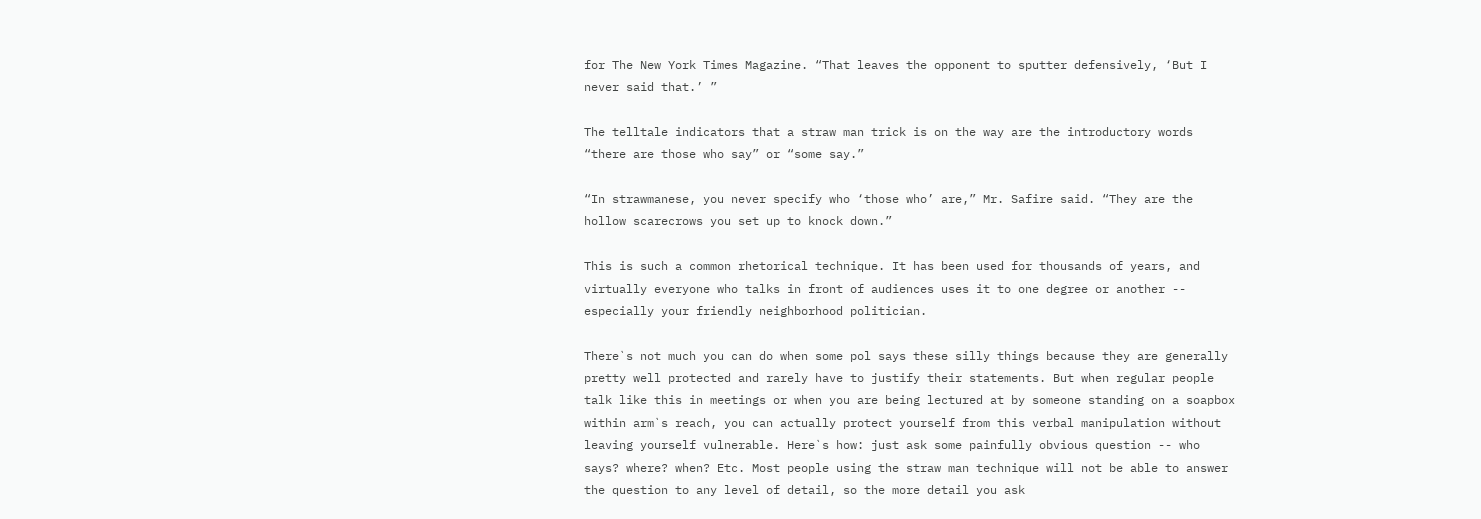for The New York Times Magazine. “That leaves the opponent to sputter defensively, ‘But I never said that.’ ”

The telltale indicators that a straw man trick is on the way are the introductory words “there are those who say” or “some say.”

“In strawmanese, you never specify who ‘those who’ are,” Mr. Safire said. “They are the hollow scarecrows you set up to knock down.”

This is such a common rhetorical technique. It has been used for thousands of years, and virtually everyone who talks in front of audiences uses it to one degree or another -- especially your friendly neighborhood politician.

There`s not much you can do when some pol says these silly things because they are generally pretty well protected and rarely have to justify their statements. But when regular people talk like this in meetings or when you are being lectured at by someone standing on a soapbox within arm`s reach, you can actually protect yourself from this verbal manipulation without leaving yourself vulnerable. Here`s how: just ask some painfully obvious question -- who says? where? when? Etc. Most people using the straw man technique will not be able to answer the question to any level of detail, so the more detail you ask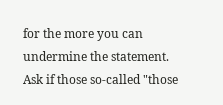for the more you can undermine the statement. Ask if those so-called "those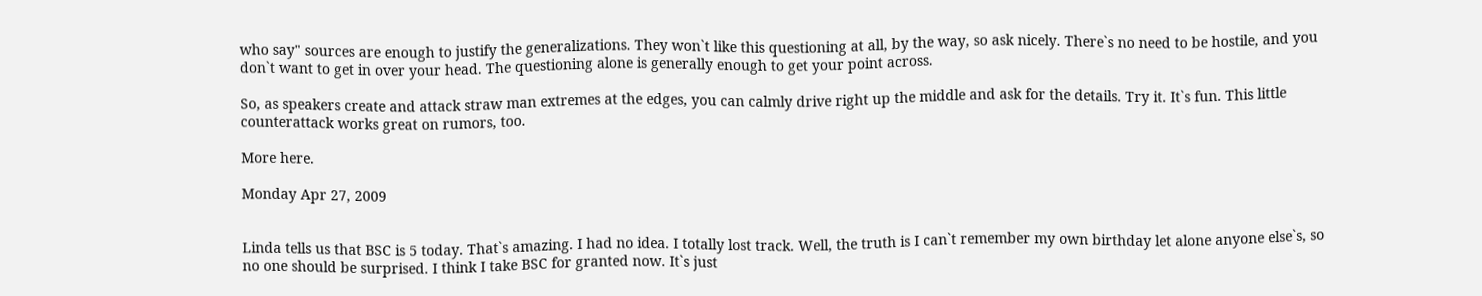who say" sources are enough to justify the generalizations. They won`t like this questioning at all, by the way, so ask nicely. There`s no need to be hostile, and you don`t want to get in over your head. The questioning alone is generally enough to get your point across.

So, as speakers create and attack straw man extremes at the edges, you can calmly drive right up the middle and ask for the details. Try it. It`s fun. This little counterattack works great on rumors, too.

More here.

Monday Apr 27, 2009


Linda tells us that BSC is 5 today. That`s amazing. I had no idea. I totally lost track. Well, the truth is I can`t remember my own birthday let alone anyone else`s, so no one should be surprised. I think I take BSC for granted now. It`s just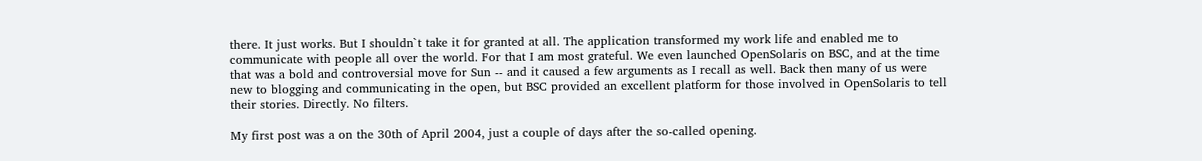there. It just works. But I shouldn`t take it for granted at all. The application transformed my work life and enabled me to communicate with people all over the world. For that I am most grateful. We even launched OpenSolaris on BSC, and at the time that was a bold and controversial move for Sun -- and it caused a few arguments as I recall as well. Back then many of us were new to blogging and communicating in the open, but BSC provided an excellent platform for those involved in OpenSolaris to tell their stories. Directly. No filters.

My first post was a on the 30th of April 2004, just a couple of days after the so-called opening.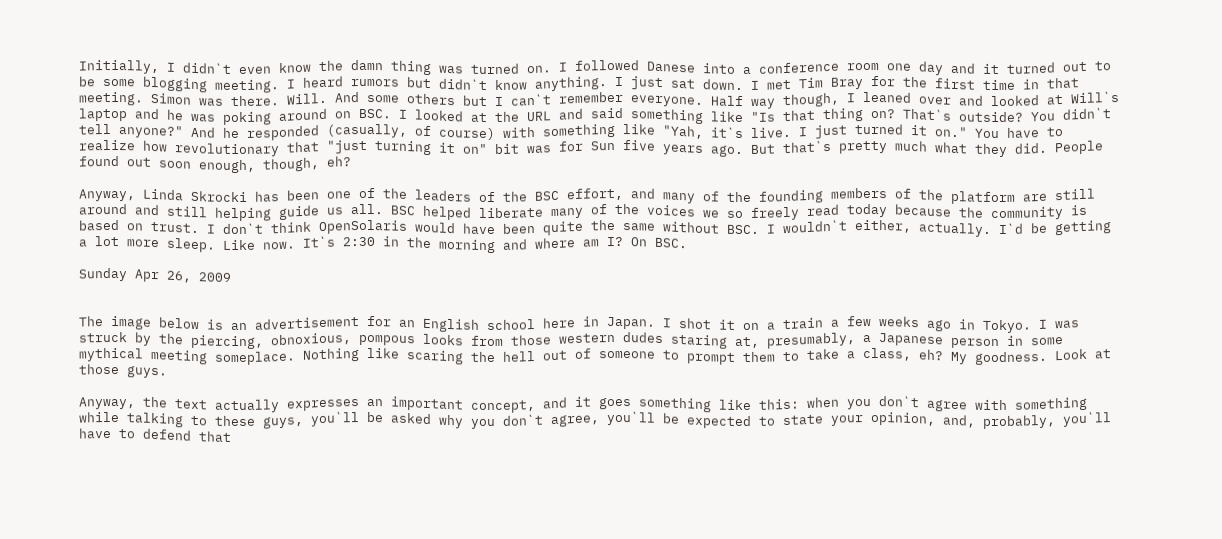Initially, I didn`t even know the damn thing was turned on. I followed Danese into a conference room one day and it turned out to be some blogging meeting. I heard rumors but didn`t know anything. I just sat down. I met Tim Bray for the first time in that meeting. Simon was there. Will. And some others but I can`t remember everyone. Half way though, I leaned over and looked at Will`s laptop and he was poking around on BSC. I looked at the URL and said something like "Is that thing on? That`s outside? You didn`t tell anyone?" And he responded (casually, of course) with something like "Yah, it`s live. I just turned it on." You have to realize how revolutionary that "just turning it on" bit was for Sun five years ago. But that`s pretty much what they did. People found out soon enough, though, eh?

Anyway, Linda Skrocki has been one of the leaders of the BSC effort, and many of the founding members of the platform are still around and still helping guide us all. BSC helped liberate many of the voices we so freely read today because the community is based on trust. I don`t think OpenSolaris would have been quite the same without BSC. I wouldn`t either, actually. I`d be getting a lot more sleep. Like now. It`s 2:30 in the morning and where am I? On BSC.

Sunday Apr 26, 2009


The image below is an advertisement for an English school here in Japan. I shot it on a train a few weeks ago in Tokyo. I was struck by the piercing, obnoxious, pompous looks from those western dudes staring at, presumably, a Japanese person in some mythical meeting someplace. Nothing like scaring the hell out of someone to prompt them to take a class, eh? My goodness. Look at those guys.

Anyway, the text actually expresses an important concept, and it goes something like this: when you don`t agree with something while talking to these guys, you`ll be asked why you don`t agree, you`ll be expected to state your opinion, and, probably, you`ll have to defend that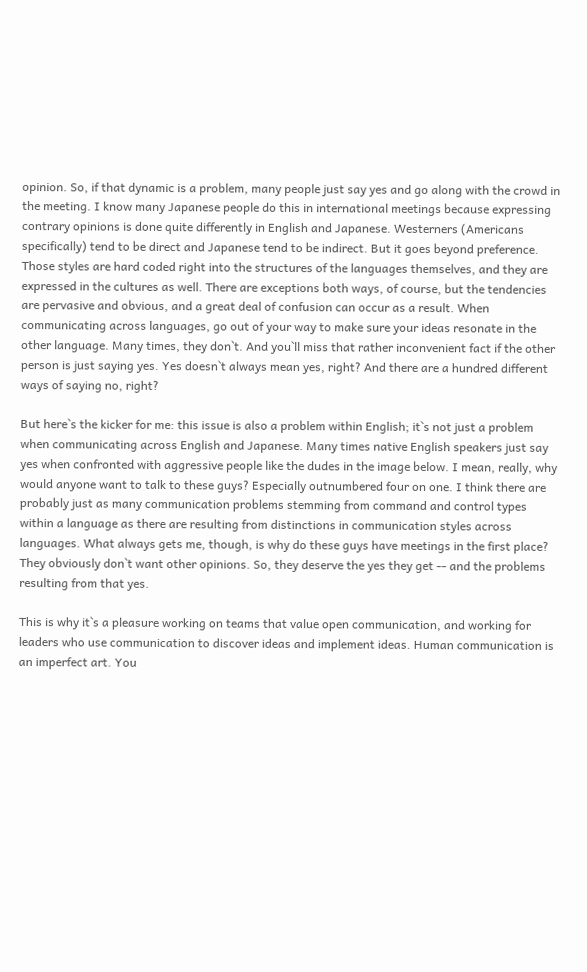opinion. So, if that dynamic is a problem, many people just say yes and go along with the crowd in the meeting. I know many Japanese people do this in international meetings because expressing contrary opinions is done quite differently in English and Japanese. Westerners (Americans specifically) tend to be direct and Japanese tend to be indirect. But it goes beyond preference. Those styles are hard coded right into the structures of the languages themselves, and they are expressed in the cultures as well. There are exceptions both ways, of course, but the tendencies are pervasive and obvious, and a great deal of confusion can occur as a result. When communicating across languages, go out of your way to make sure your ideas resonate in the other language. Many times, they don`t. And you`ll miss that rather inconvenient fact if the other person is just saying yes. Yes doesn`t always mean yes, right? And there are a hundred different ways of saying no, right?

But here`s the kicker for me: this issue is also a problem within English; it`s not just a problem when communicating across English and Japanese. Many times native English speakers just say yes when confronted with aggressive people like the dudes in the image below. I mean, really, why would anyone want to talk to these guys? Especially outnumbered four on one. I think there are probably just as many communication problems stemming from command and control types within a language as there are resulting from distinctions in communication styles across languages. What always gets me, though, is why do these guys have meetings in the first place? They obviously don`t want other opinions. So, they deserve the yes they get -- and the problems resulting from that yes.

This is why it`s a pleasure working on teams that value open communication, and working for leaders who use communication to discover ideas and implement ideas. Human communication is an imperfect art. You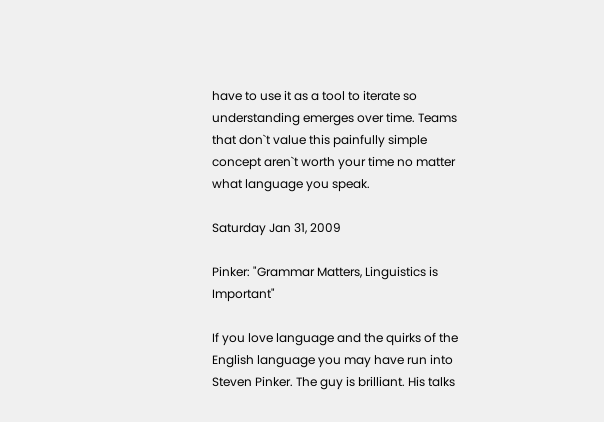have to use it as a tool to iterate so understanding emerges over time. Teams that don`t value this painfully simple concept aren`t worth your time no matter what language you speak.

Saturday Jan 31, 2009

Pinker: "Grammar Matters, Linguistics is Important"

If you love language and the quirks of the English language you may have run into Steven Pinker. The guy is brilliant. His talks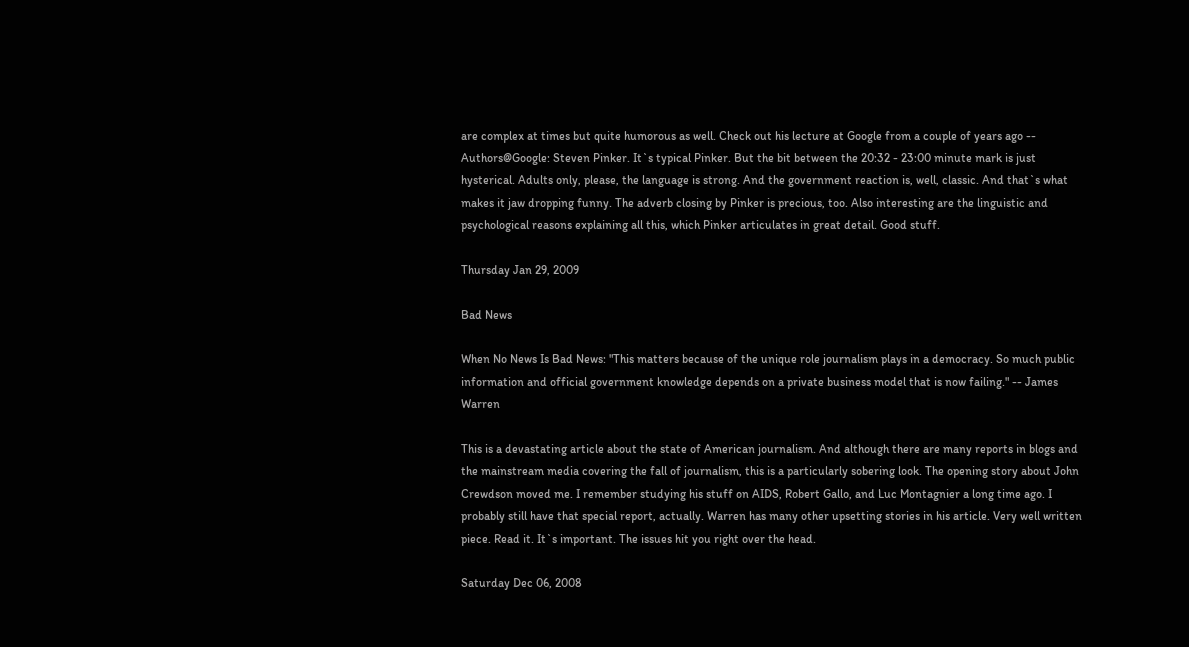are complex at times but quite humorous as well. Check out his lecture at Google from a couple of years ago -- Authors@Google: Steven Pinker. It`s typical Pinker. But the bit between the 20:32 - 23:00 minute mark is just hysterical. Adults only, please, the language is strong. And the government reaction is, well, classic. And that`s what makes it jaw dropping funny. The adverb closing by Pinker is precious, too. Also interesting are the linguistic and psychological reasons explaining all this, which Pinker articulates in great detail. Good stuff.

Thursday Jan 29, 2009

Bad News

When No News Is Bad News: "This matters because of the unique role journalism plays in a democracy. So much public information and official government knowledge depends on a private business model that is now failing." -- James Warren

This is a devastating article about the state of American journalism. And although there are many reports in blogs and the mainstream media covering the fall of journalism, this is a particularly sobering look. The opening story about John Crewdson moved me. I remember studying his stuff on AIDS, Robert Gallo, and Luc Montagnier a long time ago. I probably still have that special report, actually. Warren has many other upsetting stories in his article. Very well written piece. Read it. It`s important. The issues hit you right over the head.

Saturday Dec 06, 2008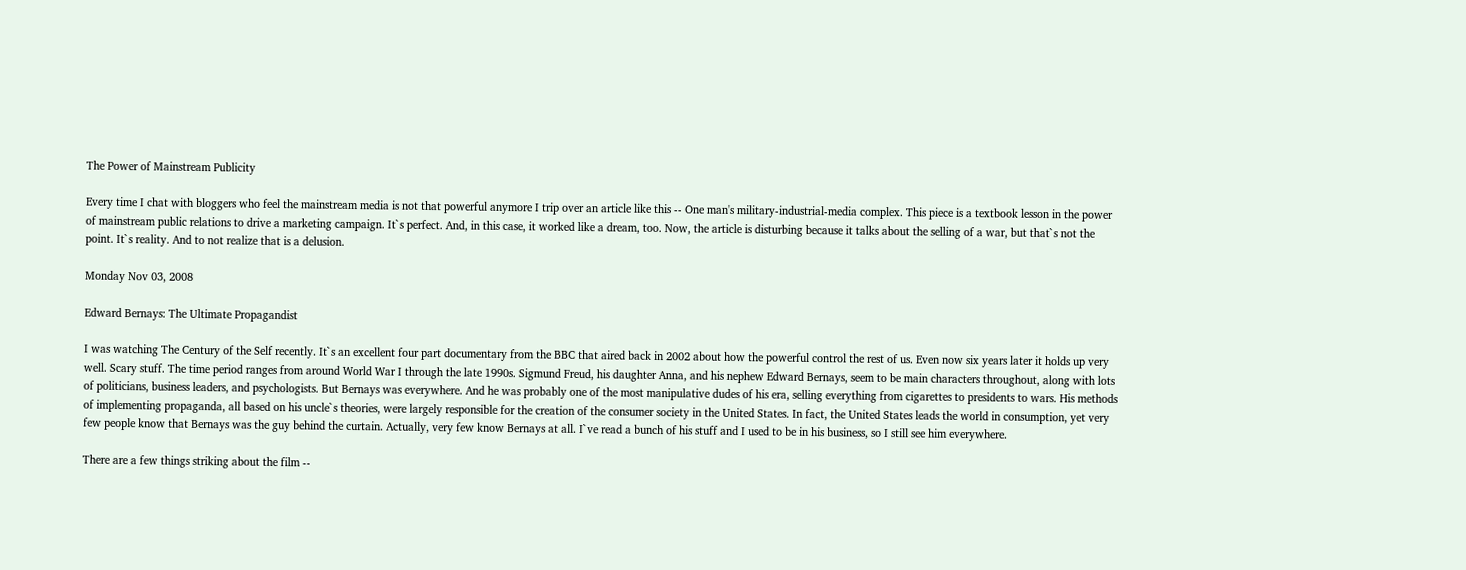The Power of Mainstream Publicity

Every time I chat with bloggers who feel the mainstream media is not that powerful anymore I trip over an article like this -- One man's military-industrial-media complex. This piece is a textbook lesson in the power of mainstream public relations to drive a marketing campaign. It`s perfect. And, in this case, it worked like a dream, too. Now, the article is disturbing because it talks about the selling of a war, but that`s not the point. It`s reality. And to not realize that is a delusion.

Monday Nov 03, 2008

Edward Bernays: The Ultimate Propagandist

I was watching The Century of the Self recently. It`s an excellent four part documentary from the BBC that aired back in 2002 about how the powerful control the rest of us. Even now six years later it holds up very well. Scary stuff. The time period ranges from around World War I through the late 1990s. Sigmund Freud, his daughter Anna, and his nephew Edward Bernays, seem to be main characters throughout, along with lots of politicians, business leaders, and psychologists. But Bernays was everywhere. And he was probably one of the most manipulative dudes of his era, selling everything from cigarettes to presidents to wars. His methods of implementing propaganda, all based on his uncle`s theories, were largely responsible for the creation of the consumer society in the United States. In fact, the United States leads the world in consumption, yet very few people know that Bernays was the guy behind the curtain. Actually, very few know Bernays at all. I`ve read a bunch of his stuff and I used to be in his business, so I still see him everywhere.

There are a few things striking about the film --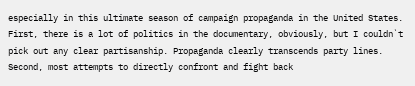especially in this ultimate season of campaign propaganda in the United States. First, there is a lot of politics in the documentary, obviously, but I couldn`t pick out any clear partisanship. Propaganda clearly transcends party lines. Second, most attempts to directly confront and fight back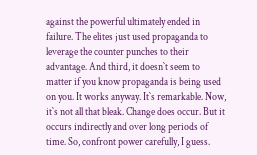against the powerful ultimately ended in failure. The elites just used propaganda to leverage the counter punches to their advantage. And third, it doesn`t seem to matter if you know propaganda is being used on you. It works anyway. It`s remarkable. Now, it`s not all that bleak. Change does occur. But it occurs indirectly and over long periods of time. So, confront power carefully, I guess.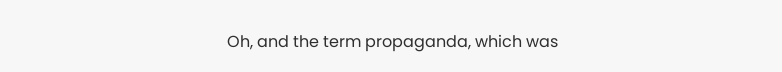Oh, and the term propaganda, which was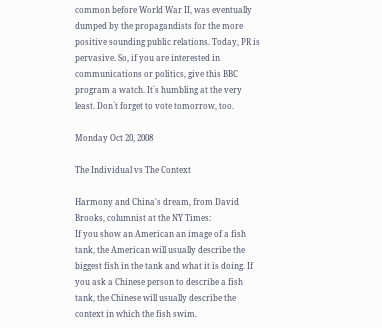common before World War II, was eventually dumped by the propagandists for the more positive sounding public relations. Today, PR is pervasive. So, if you are interested in communications or politics, give this BBC program a watch. It`s humbling at the very least. Don`t forget to vote tomorrow, too.

Monday Oct 20, 2008

The Individual vs The Context

Harmony and China's dream, from David Brooks, columnist at the NY Times:
If you show an American an image of a fish tank, the American will usually describe the biggest fish in the tank and what it is doing. If you ask a Chinese person to describe a fish tank, the Chinese will usually describe the context in which the fish swim.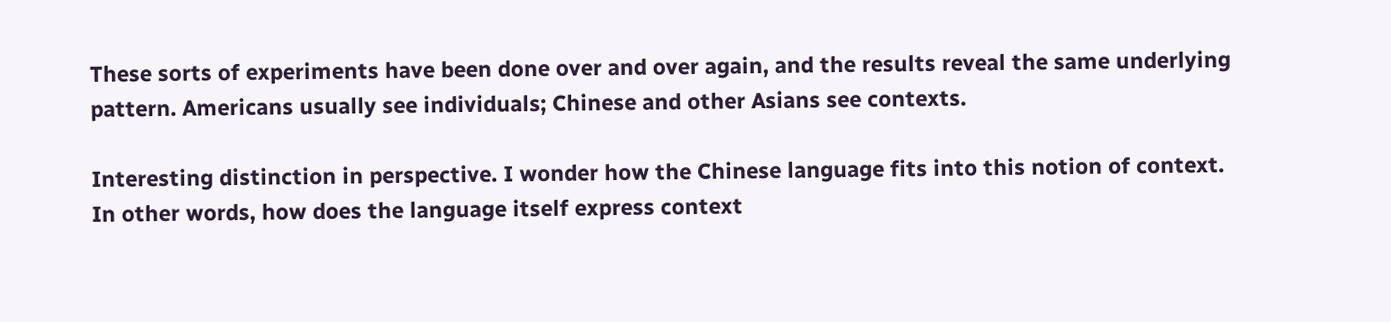These sorts of experiments have been done over and over again, and the results reveal the same underlying pattern. Americans usually see individuals; Chinese and other Asians see contexts.

Interesting distinction in perspective. I wonder how the Chinese language fits into this notion of context. In other words, how does the language itself express context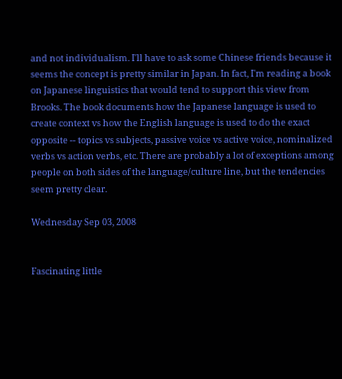and not individualism. I'll have to ask some Chinese friends because it seems the concept is pretty similar in Japan. In fact, I'm reading a book on Japanese linguistics that would tend to support this view from Brooks. The book documents how the Japanese language is used to create context vs how the English language is used to do the exact opposite -- topics vs subjects, passive voice vs active voice, nominalized verbs vs action verbs, etc. There are probably a lot of exceptions among people on both sides of the language/culture line, but the tendencies seem pretty clear.

Wednesday Sep 03, 2008


Fascinating little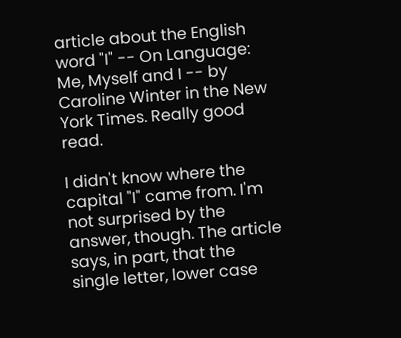article about the English word "I" -- On Language: Me, Myself and I -- by Caroline Winter in the New York Times. Really good read.

I didn't know where the capital "I" came from. I'm not surprised by the answer, though. The article says, in part, that the single letter, lower case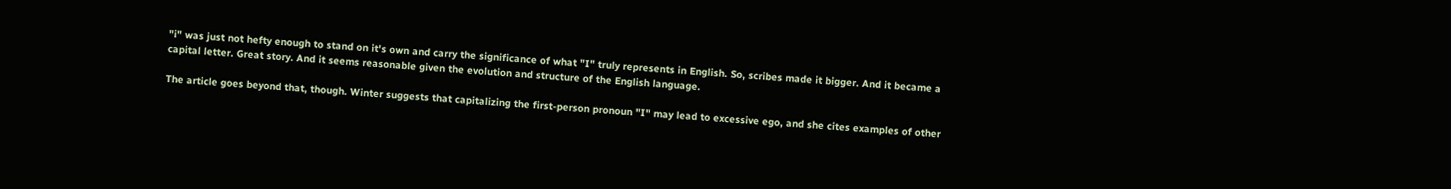"i" was just not hefty enough to stand on it's own and carry the significance of what "I" truly represents in English. So, scribes made it bigger. And it became a capital letter. Great story. And it seems reasonable given the evolution and structure of the English language.

The article goes beyond that, though. Winter suggests that capitalizing the first-person pronoun "I" may lead to excessive ego, and she cites examples of other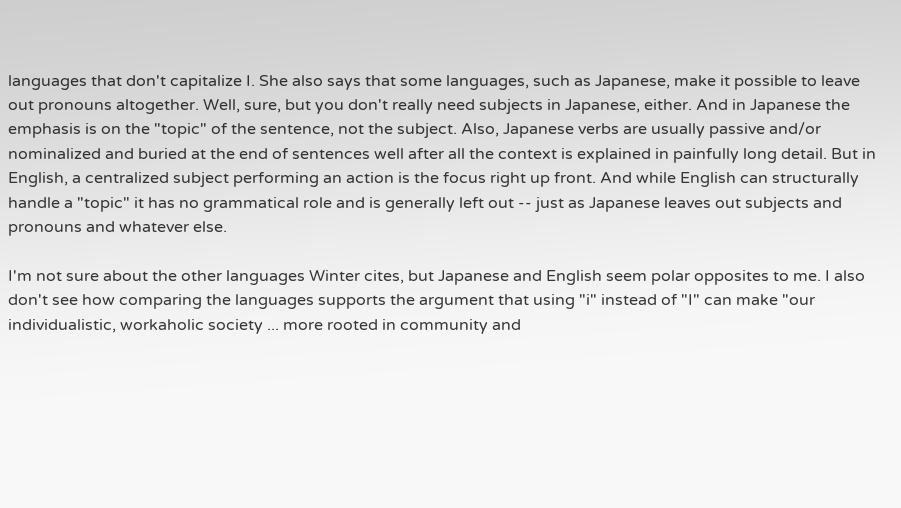languages that don't capitalize I. She also says that some languages, such as Japanese, make it possible to leave out pronouns altogether. Well, sure, but you don't really need subjects in Japanese, either. And in Japanese the emphasis is on the "topic" of the sentence, not the subject. Also, Japanese verbs are usually passive and/or nominalized and buried at the end of sentences well after all the context is explained in painfully long detail. But in English, a centralized subject performing an action is the focus right up front. And while English can structurally handle a "topic" it has no grammatical role and is generally left out -- just as Japanese leaves out subjects and pronouns and whatever else.

I'm not sure about the other languages Winter cites, but Japanese and English seem polar opposites to me. I also don't see how comparing the languages supports the argument that using "i" instead of "I" can make "our individualistic, workaholic society ... more rooted in community and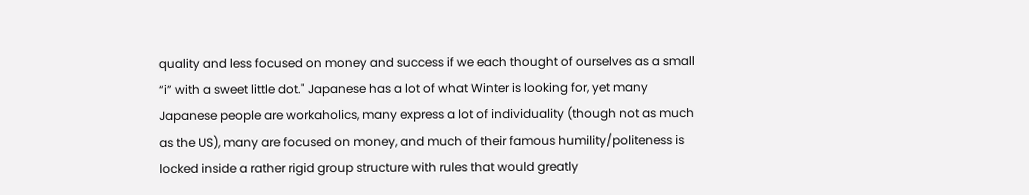quality and less focused on money and success if we each thought of ourselves as a small “i” with a sweet little dot." Japanese has a lot of what Winter is looking for, yet many Japanese people are workaholics, many express a lot of individuality (though not as much as the US), many are focused on money, and much of their famous humility/politeness is locked inside a rather rigid group structure with rules that would greatly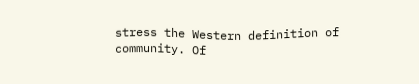stress the Western definition of community. Of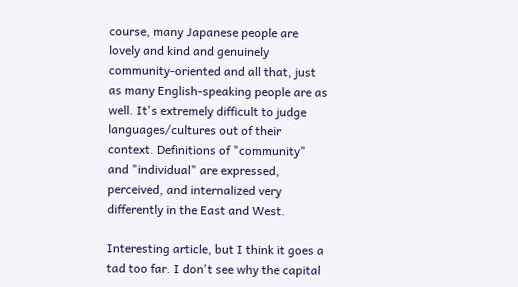course, many Japanese people are lovely and kind and genuinely community-oriented and all that, just as many English-speaking people are as well. It's extremely difficult to judge languages/cultures out of their context. Definitions of "community" and "individual" are expressed, perceived, and internalized very differently in the East and West.

Interesting article, but I think it goes a tad too far. I don't see why the capital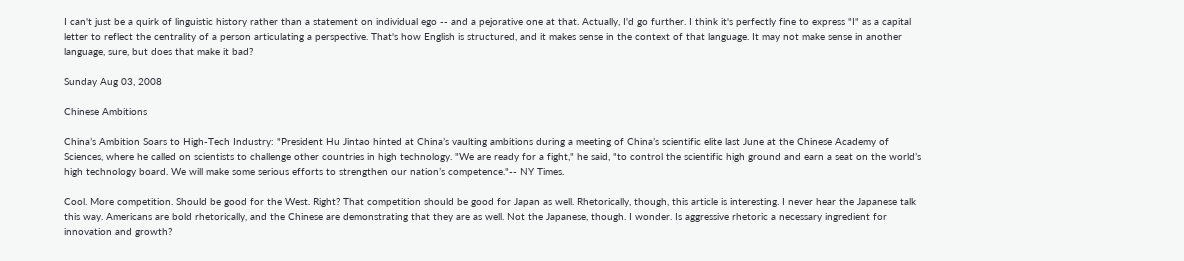I can't just be a quirk of linguistic history rather than a statement on individual ego -- and a pejorative one at that. Actually, I'd go further. I think it's perfectly fine to express "I" as a capital letter to reflect the centrality of a person articulating a perspective. That's how English is structured, and it makes sense in the context of that language. It may not make sense in another language, sure, but does that make it bad?

Sunday Aug 03, 2008

Chinese Ambitions

China’s Ambition Soars to High-Tech Industry: "President Hu Jintao hinted at China’s vaulting ambitions during a meeting of China’s scientific elite last June at the Chinese Academy of Sciences, where he called on scientists to challenge other countries in high technology. "We are ready for a fight," he said, "to control the scientific high ground and earn a seat on the world’s high technology board. We will make some serious efforts to strengthen our nation’s competence."-- NY Times.

Cool. More competition. Should be good for the West. Right? That competition should be good for Japan as well. Rhetorically, though, this article is interesting. I never hear the Japanese talk this way. Americans are bold rhetorically, and the Chinese are demonstrating that they are as well. Not the Japanese, though. I wonder. Is aggressive rhetoric a necessary ingredient for innovation and growth?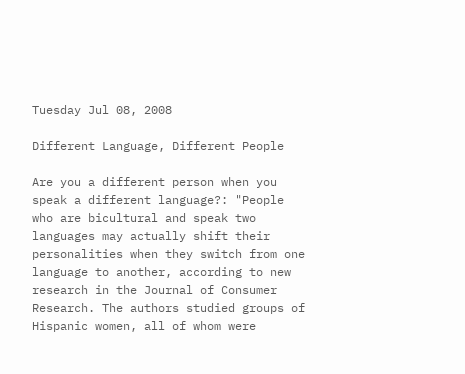Tuesday Jul 08, 2008

Different Language, Different People

Are you a different person when you speak a different language?: "People who are bicultural and speak two languages may actually shift their personalities when they switch from one language to another, according to new research in the Journal of Consumer Research. The authors studied groups of Hispanic women, all of whom were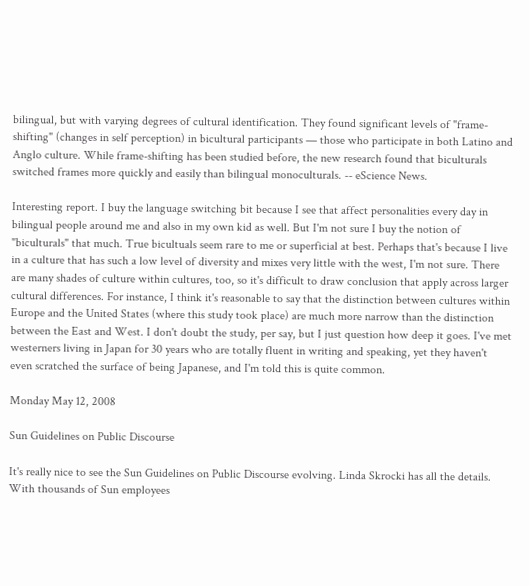bilingual, but with varying degrees of cultural identification. They found significant levels of "frame-shifting" (changes in self perception) in bicultural participants — those who participate in both Latino and Anglo culture. While frame-shifting has been studied before, the new research found that biculturals switched frames more quickly and easily than bilingual monoculturals. -- eScience News.

Interesting report. I buy the language switching bit because I see that affect personalities every day in bilingual people around me and also in my own kid as well. But I'm not sure I buy the notion of "biculturals" that much. True bicultuals seem rare to me or superficial at best. Perhaps that's because I live in a culture that has such a low level of diversity and mixes very little with the west, I'm not sure. There are many shades of culture within cultures, too, so it's difficult to draw conclusion that apply across larger cultural differences. For instance, I think it's reasonable to say that the distinction between cultures within Europe and the United States (where this study took place) are much more narrow than the distinction between the East and West. I don't doubt the study, per say, but I just question how deep it goes. I've met westerners living in Japan for 30 years who are totally fluent in writing and speaking, yet they haven't even scratched the surface of being Japanese, and I'm told this is quite common.

Monday May 12, 2008

Sun Guidelines on Public Discourse

It's really nice to see the Sun Guidelines on Public Discourse evolving. Linda Skrocki has all the details. With thousands of Sun employees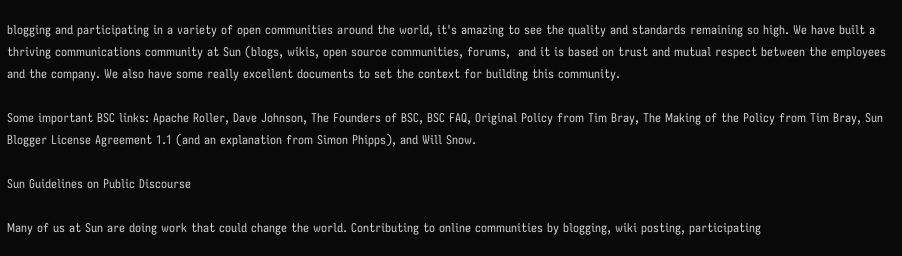blogging and participating in a variety of open communities around the world, it's amazing to see the quality and standards remaining so high. We have built a thriving communications community at Sun (blogs, wikis, open source communities, forums,  and it is based on trust and mutual respect between the employees and the company. We also have some really excellent documents to set the context for building this community.

Some important BSC links: Apache Roller, Dave Johnson, The Founders of BSC, BSC FAQ, Original Policy from Tim Bray, The Making of the Policy from Tim Bray, Sun Blogger License Agreement 1.1 (and an explanation from Simon Phipps), and Will Snow.

Sun Guidelines on Public Discourse

Many of us at Sun are doing work that could change the world. Contributing to online communities by blogging, wiki posting, participating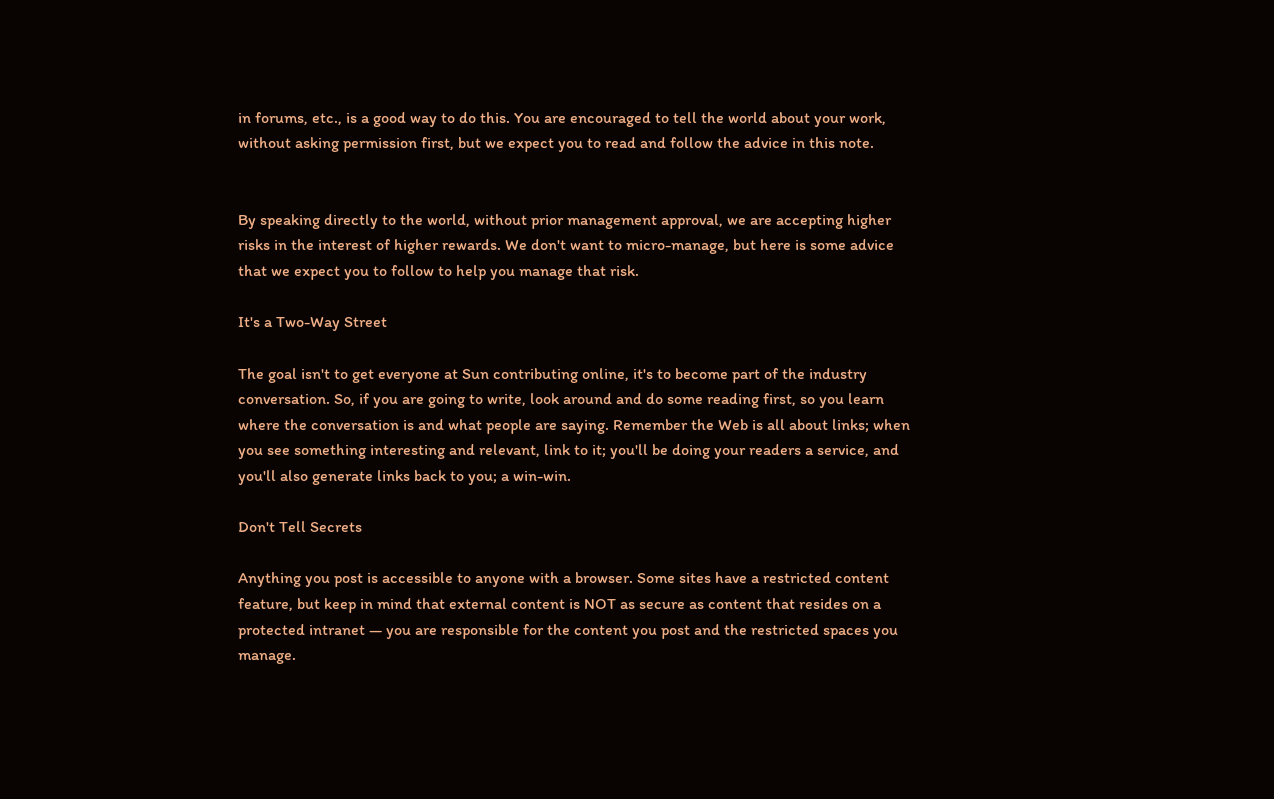in forums, etc., is a good way to do this. You are encouraged to tell the world about your work, without asking permission first, but we expect you to read and follow the advice in this note.


By speaking directly to the world, without prior management approval, we are accepting higher risks in the interest of higher rewards. We don't want to micro-manage, but here is some advice that we expect you to follow to help you manage that risk.

It's a Two-Way Street

The goal isn't to get everyone at Sun contributing online, it's to become part of the industry conversation. So, if you are going to write, look around and do some reading first, so you learn where the conversation is and what people are saying. Remember the Web is all about links; when you see something interesting and relevant, link to it; you'll be doing your readers a service, and you'll also generate links back to you; a win-win.

Don't Tell Secrets

Anything you post is accessible to anyone with a browser. Some sites have a restricted content feature, but keep in mind that external content is NOT as secure as content that resides on a protected intranet — you are responsible for the content you post and the restricted spaces you manage.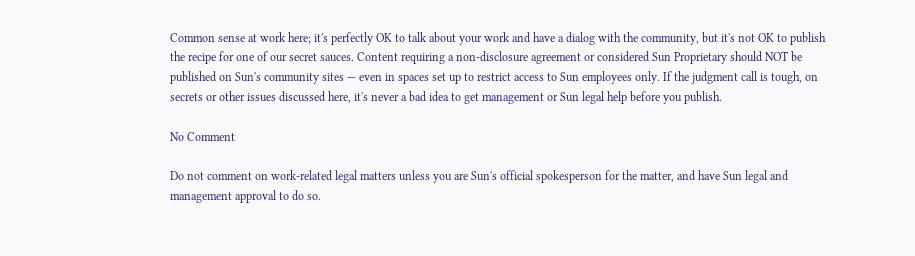Common sense at work here; it's perfectly OK to talk about your work and have a dialog with the community, but it's not OK to publish the recipe for one of our secret sauces. Content requiring a non-disclosure agreement or considered Sun Proprietary should NOT be published on Sun's community sites — even in spaces set up to restrict access to Sun employees only. If the judgment call is tough, on secrets or other issues discussed here, it's never a bad idea to get management or Sun legal help before you publish.

No Comment

Do not comment on work-related legal matters unless you are Sun's official spokesperson for the matter, and have Sun legal and management approval to do so.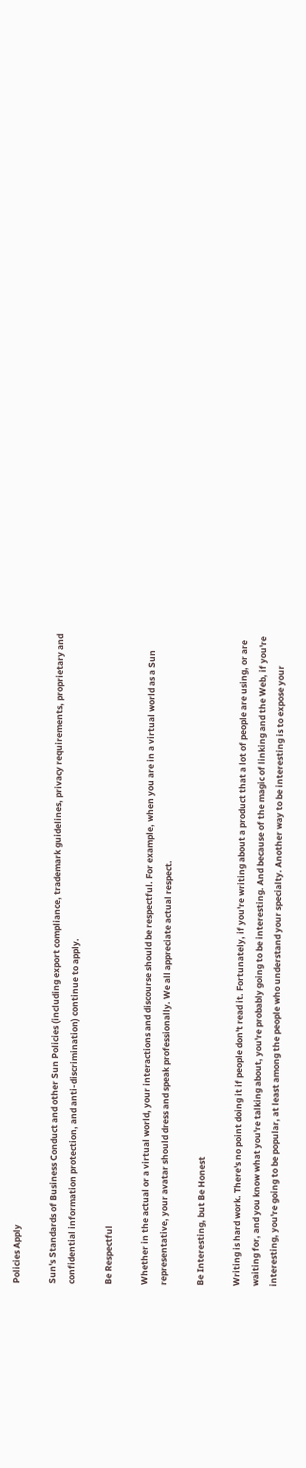Policies Apply

Sun's Standards of Business Conduct and other Sun Policies (including export compliance, trademark guidelines, privacy requirements, proprietary and confidential information protection, and anti-discrimination) continue to apply.

Be Respectful

Whether in the actual or a virtual world, your interactions and discourse should be respectful. For example, when you are in a virtual world as a Sun representative, your avatar should dress and speak professionally. We all appreciate actual respect.

Be Interesting, but Be Honest

Writing is hard work. There's no point doing it if people don't read it. Fortunately, if you're writing about a product that a lot of people are using, or are waiting for, and you know what you're talking about, you're probably going to be interesting. And because of the magic of linking and the Web, if you're interesting, you're going to be popular, at least among the people who understand your specialty. Another way to be interesting is to expose your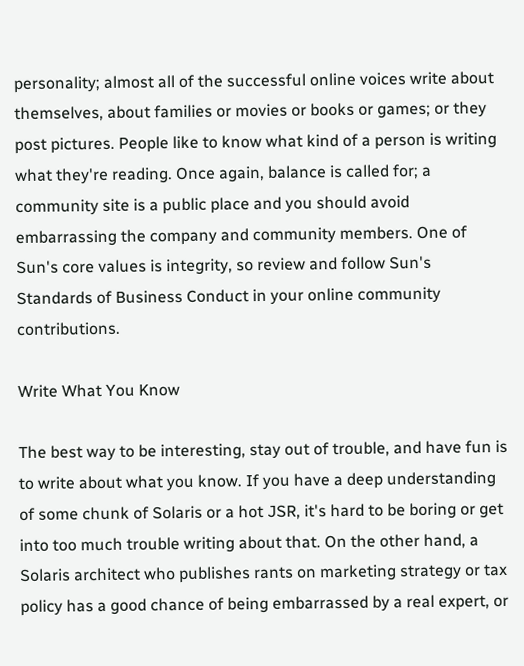personality; almost all of the successful online voices write about themselves, about families or movies or books or games; or they post pictures. People like to know what kind of a person is writing what they're reading. Once again, balance is called for; a community site is a public place and you should avoid embarrassing the company and community members. One of Sun's core values is integrity, so review and follow Sun's Standards of Business Conduct in your online community contributions.

Write What You Know

The best way to be interesting, stay out of trouble, and have fun is to write about what you know. If you have a deep understanding of some chunk of Solaris or a hot JSR, it's hard to be boring or get into too much trouble writing about that. On the other hand, a Solaris architect who publishes rants on marketing strategy or tax policy has a good chance of being embarrassed by a real expert, or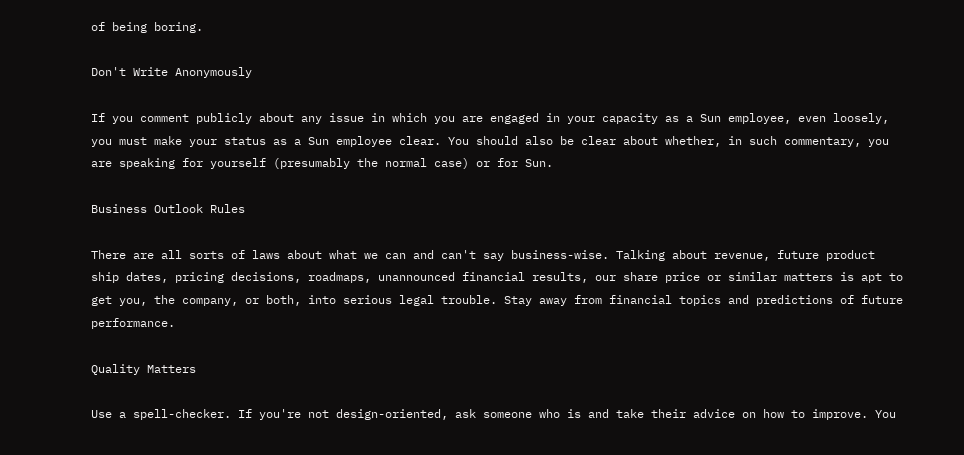of being boring.

Don't Write Anonymously

If you comment publicly about any issue in which you are engaged in your capacity as a Sun employee, even loosely, you must make your status as a Sun employee clear. You should also be clear about whether, in such commentary, you are speaking for yourself (presumably the normal case) or for Sun.

Business Outlook Rules

There are all sorts of laws about what we can and can't say business-wise. Talking about revenue, future product ship dates, pricing decisions, roadmaps, unannounced financial results, our share price or similar matters is apt to get you, the company, or both, into serious legal trouble. Stay away from financial topics and predictions of future performance.

Quality Matters

Use a spell-checker. If you're not design-oriented, ask someone who is and take their advice on how to improve. You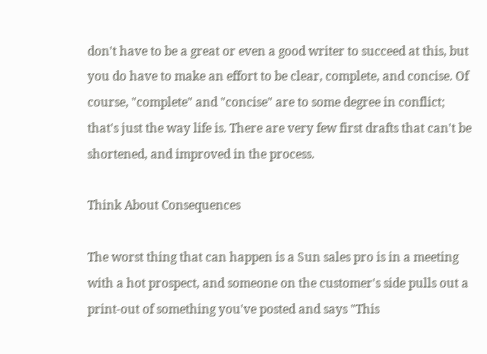don't have to be a great or even a good writer to succeed at this, but you do have to make an effort to be clear, complete, and concise. Of course, "complete" and "concise" are to some degree in conflict; that's just the way life is. There are very few first drafts that can't be shortened, and improved in the process.

Think About Consequences

The worst thing that can happen is a Sun sales pro is in a meeting with a hot prospect, and someone on the customer's side pulls out a print-out of something you've posted and says "This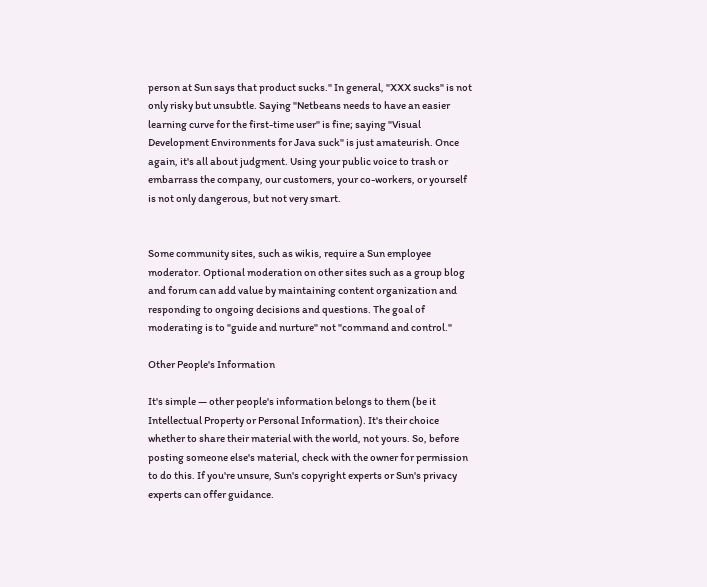person at Sun says that product sucks." In general, "XXX sucks" is not only risky but unsubtle. Saying "Netbeans needs to have an easier learning curve for the first-time user" is fine; saying "Visual Development Environments for Java suck" is just amateurish. Once again, it's all about judgment. Using your public voice to trash or embarrass the company, our customers, your co-workers, or yourself is not only dangerous, but not very smart.


Some community sites, such as wikis, require a Sun employee moderator. Optional moderation on other sites such as a group blog and forum can add value by maintaining content organization and responding to ongoing decisions and questions. The goal of moderating is to "guide and nurture" not "command and control."

Other People's Information

It's simple — other people's information belongs to them (be it Intellectual Property or Personal Information). It's their choice whether to share their material with the world, not yours. So, before posting someone else's material, check with the owner for permission to do this. If you're unsure, Sun's copyright experts or Sun's privacy experts can offer guidance.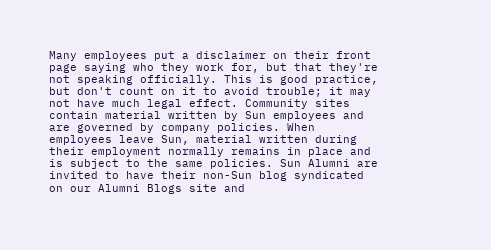Many employees put a disclaimer on their front page saying who they work for, but that they're not speaking officially. This is good practice, but don't count on it to avoid trouble; it may not have much legal effect. Community sites contain material written by Sun employees and are governed by company policies. When employees leave Sun, material written during their employment normally remains in place and is subject to the same policies. Sun Alumni are invited to have their non-Sun blog syndicated on our Alumni Blogs site and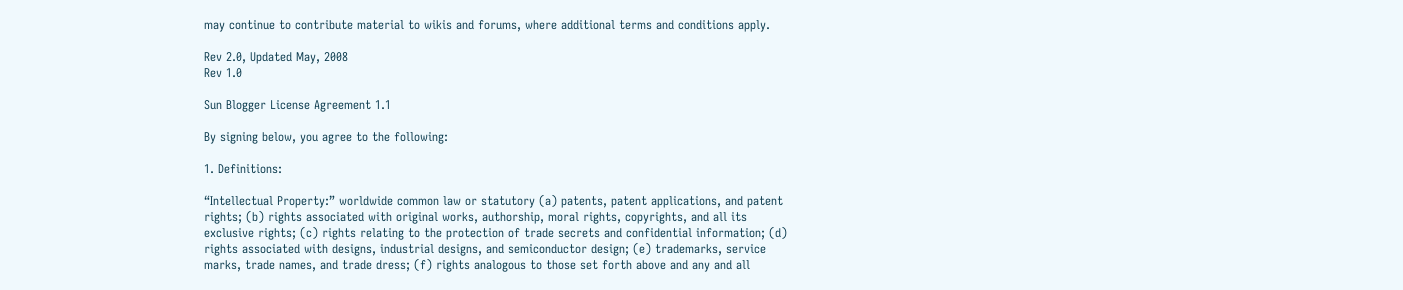may continue to contribute material to wikis and forums, where additional terms and conditions apply.

Rev 2.0, Updated May, 2008
Rev 1.0

Sun Blogger License Agreement 1.1

By signing below, you agree to the following:

1. Definitions:

“Intellectual Property:” worldwide common law or statutory (a) patents, patent applications, and patent
rights; (b) rights associated with original works, authorship, moral rights, copyrights, and all its
exclusive rights; (c) rights relating to the protection of trade secrets and confidential information; (d)
rights associated with designs, industrial designs, and semiconductor design; (e) trademarks, service
marks, trade names, and trade dress; (f) rights analogous to those set forth above and any and all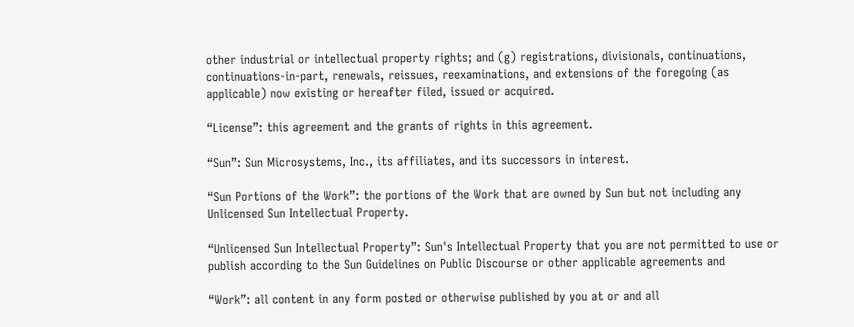other industrial or intellectual property rights; and (g) registrations, divisionals, continuations,
continuations-in-part, renewals, reissues, reexaminations, and extensions of the foregoing (as
applicable) now existing or hereafter filed, issued or acquired.

“License”: this agreement and the grants of rights in this agreement.

“Sun”: Sun Microsystems, Inc., its affiliates, and its successors in interest.

“Sun Portions of the Work”: the portions of the Work that are owned by Sun but not including any
Unlicensed Sun Intellectual Property.

“Unlicensed Sun Intellectual Property”: Sun's Intellectual Property that you are not permitted to use or
publish according to the Sun Guidelines on Public Discourse or other applicable agreements and

“Work”: all content in any form posted or otherwise published by you at or and all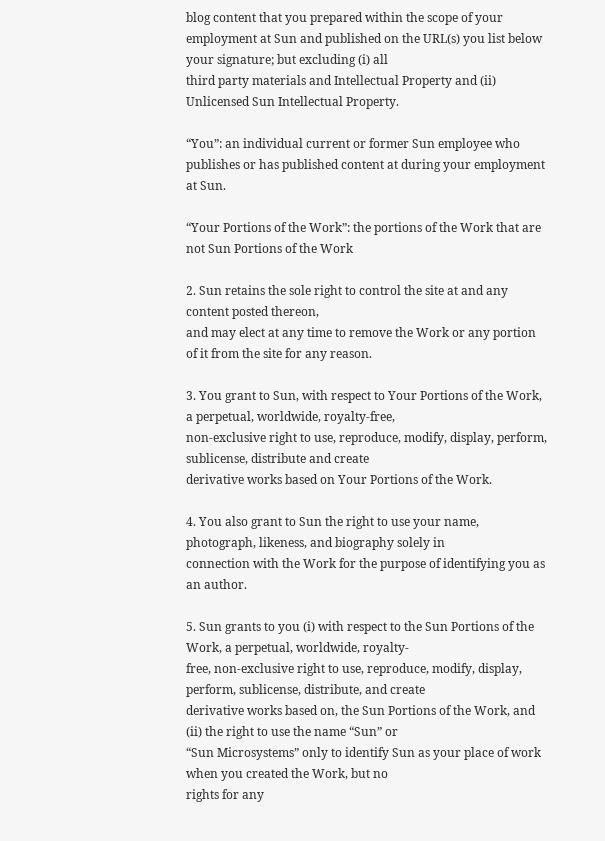blog content that you prepared within the scope of your
employment at Sun and published on the URL(s) you list below your signature; but excluding (i) all
third party materials and Intellectual Property and (ii) Unlicensed Sun Intellectual Property.

“You”: an individual current or former Sun employee who publishes or has published content at during your employment at Sun.

“Your Portions of the Work”: the portions of the Work that are not Sun Portions of the Work

2. Sun retains the sole right to control the site at and any content posted thereon,
and may elect at any time to remove the Work or any portion of it from the site for any reason.

3. You grant to Sun, with respect to Your Portions of the Work, a perpetual, worldwide, royalty-free,
non-exclusive right to use, reproduce, modify, display, perform, sublicense, distribute and create
derivative works based on Your Portions of the Work.

4. You also grant to Sun the right to use your name, photograph, likeness, and biography solely in
connection with the Work for the purpose of identifying you as an author.

5. Sun grants to you (i) with respect to the Sun Portions of the Work, a perpetual, worldwide, royalty-
free, non-exclusive right to use, reproduce, modify, display, perform, sublicense, distribute, and create
derivative works based on, the Sun Portions of the Work, and (ii) the right to use the name “Sun” or
“Sun Microsystems” only to identify Sun as your place of work when you created the Work, but no
rights for any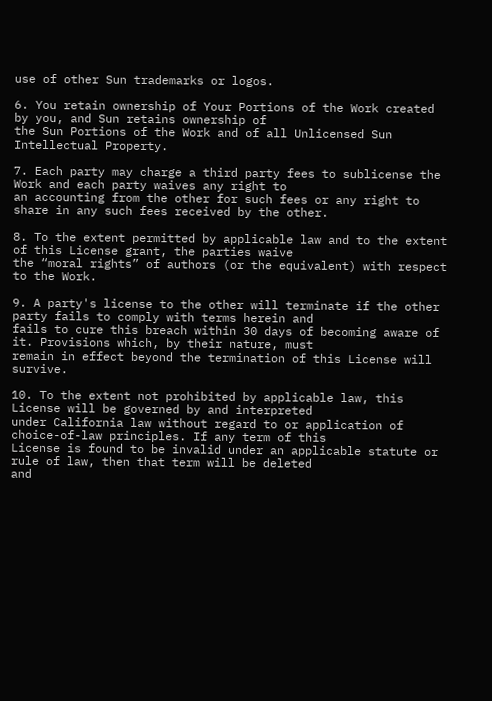use of other Sun trademarks or logos.

6. You retain ownership of Your Portions of the Work created by you, and Sun retains ownership of
the Sun Portions of the Work and of all Unlicensed Sun Intellectual Property.

7. Each party may charge a third party fees to sublicense the Work and each party waives any right to
an accounting from the other for such fees or any right to share in any such fees received by the other.

8. To the extent permitted by applicable law and to the extent of this License grant, the parties waive
the “moral rights” of authors (or the equivalent) with respect to the Work.

9. A party's license to the other will terminate if the other party fails to comply with terms herein and
fails to cure this breach within 30 days of becoming aware of it. Provisions which, by their nature, must
remain in effect beyond the termination of this License will survive.

10. To the extent not prohibited by applicable law, this License will be governed by and interpreted
under California law without regard to or application of choice-of-law principles. If any term of this
License is found to be invalid under an applicable statute or rule of law, then that term will be deleted
and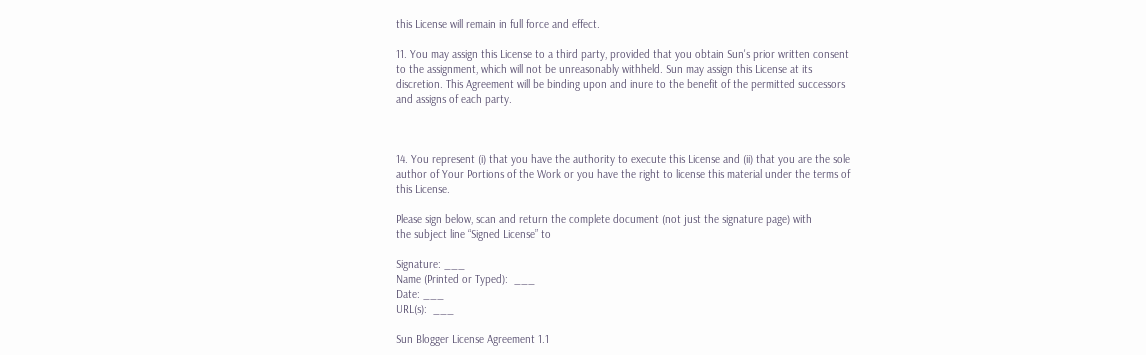this License will remain in full force and effect.

11. You may assign this License to a third party, provided that you obtain Sun's prior written consent
to the assignment, which will not be unreasonably withheld. Sun may assign this License at its
discretion. This Agreement will be binding upon and inure to the benefit of the permitted successors
and assigns of each party.



14. You represent (i) that you have the authority to execute this License and (ii) that you are the sole
author of Your Portions of the Work or you have the right to license this material under the terms of
this License.

Please sign below, scan and return the complete document (not just the signature page) with
the subject line “Signed License” to

Signature: ___
Name (Printed or Typed):  ___
Date: ___
URL(s):  ___

Sun Blogger License Agreement 1.1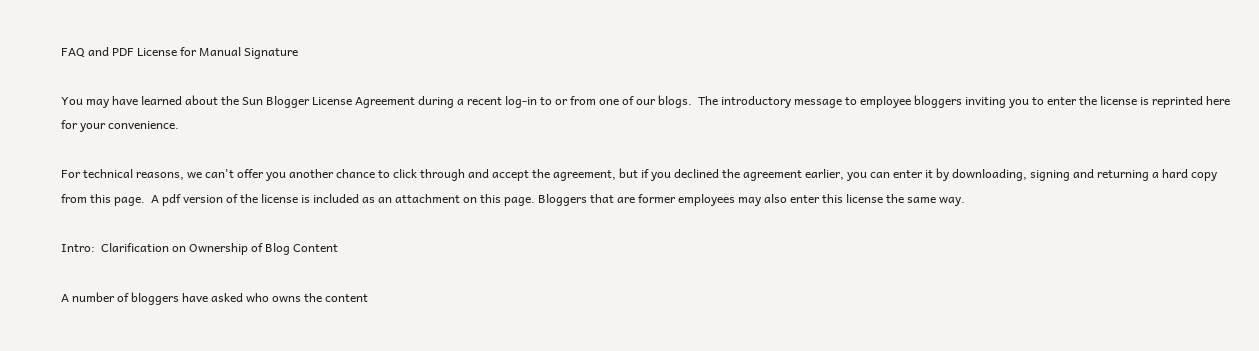FAQ and PDF License for Manual Signature

You may have learned about the Sun Blogger License Agreement during a recent log-in to or from one of our blogs.  The introductory message to employee bloggers inviting you to enter the license is reprinted here for your convenience.

For technical reasons, we can't offer you another chance to click through and accept the agreement, but if you declined the agreement earlier, you can enter it by downloading, signing and returning a hard copy from this page.  A pdf version of the license is included as an attachment on this page. Bloggers that are former employees may also enter this license the same way.

Intro:  Clarification on Ownership of Blog Content

A number of bloggers have asked who owns the content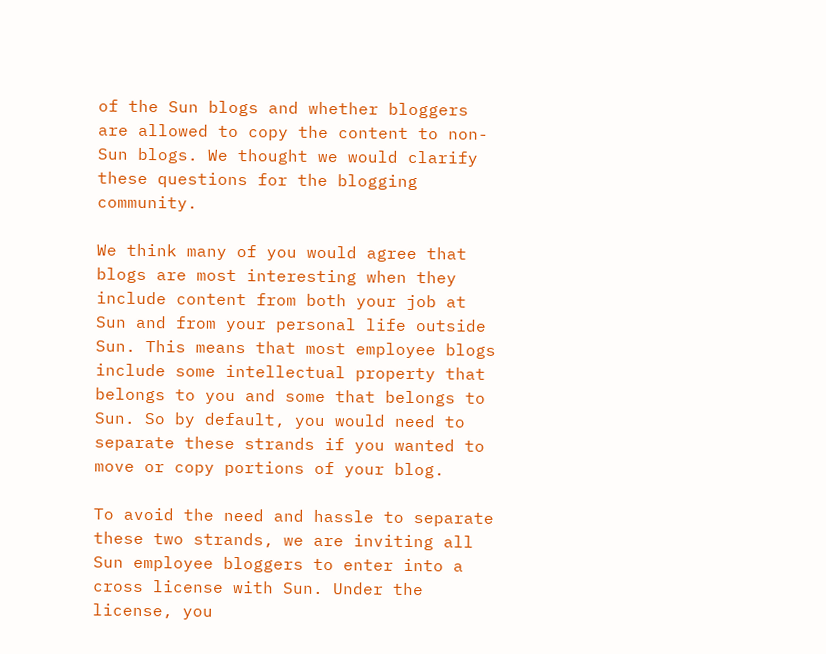of the Sun blogs and whether bloggers are allowed to copy the content to non-Sun blogs. We thought we would clarify these questions for the blogging community.

We think many of you would agree that blogs are most interesting when they include content from both your job at Sun and from your personal life outside Sun. This means that most employee blogs include some intellectual property that belongs to you and some that belongs to Sun. So by default, you would need to separate these strands if you wanted to move or copy portions of your blog.

To avoid the need and hassle to separate these two strands, we are inviting all Sun employee bloggers to enter into a cross license with Sun. Under the license, you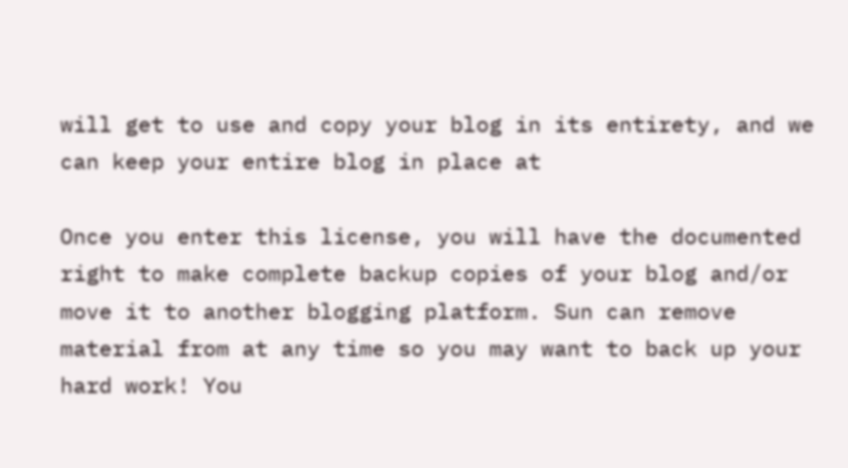will get to use and copy your blog in its entirety, and we can keep your entire blog in place at

Once you enter this license, you will have the documented right to make complete backup copies of your blog and/or move it to another blogging platform. Sun can remove material from at any time so you may want to back up your hard work! You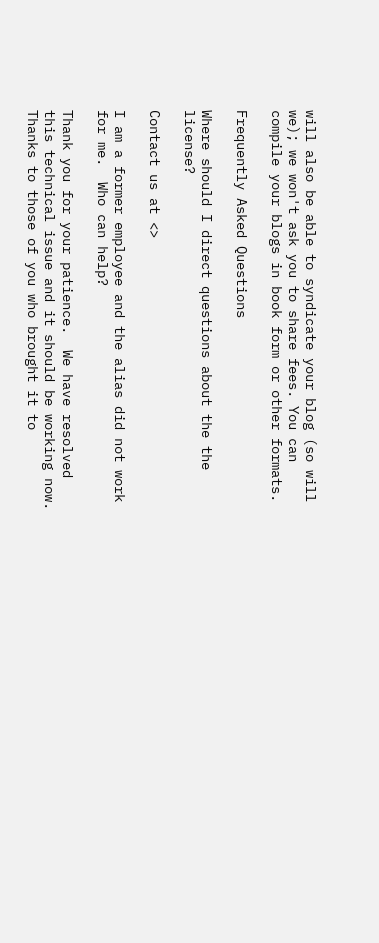will also be able to syndicate your blog (so will we); we won't ask you to share fees. You can compile your blogs in book form or other formats.

Frequently Asked Questions

Where should I direct questions about the the license?

Contact us at <>

I am a former employee and the alias did not work for me.  Who can help?

Thank you for your patience.  We have resolved this technical issue and it should be working now.  Thanks to those of you who brought it to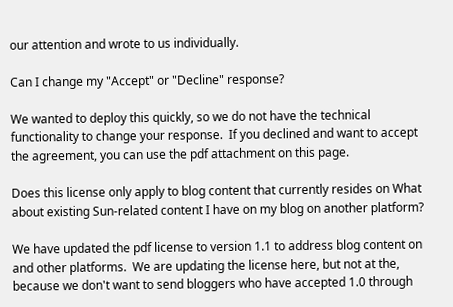our attention and wrote to us individually.

Can I change my "Accept" or "Decline" response?

We wanted to deploy this quickly, so we do not have the technical functionality to change your response.  If you declined and want to accept the agreement, you can use the pdf attachment on this page.

Does this license only apply to blog content that currently resides on What about existing Sun-related content I have on my blog on another platform?

We have updated the pdf license to version 1.1 to address blog content on and other platforms.  We are updating the license here, but not at the, because we don't want to send bloggers who have accepted 1.0 through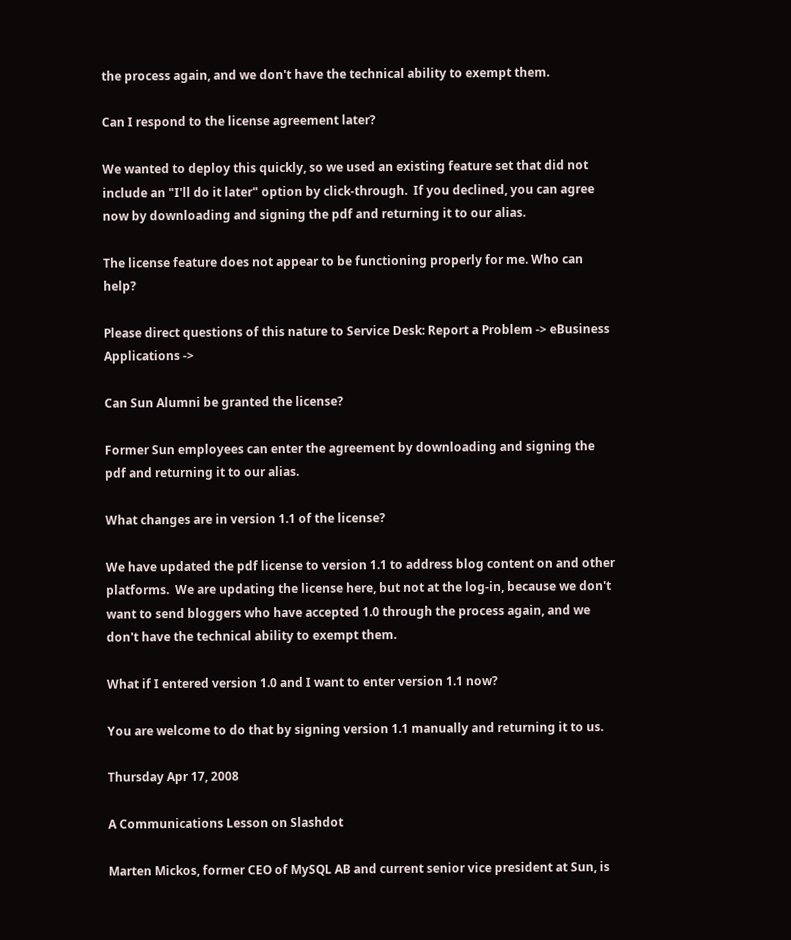the process again, and we don't have the technical ability to exempt them.

Can I respond to the license agreement later?

We wanted to deploy this quickly, so we used an existing feature set that did not include an "I'll do it later" option by click-through.  If you declined, you can agree now by downloading and signing the pdf and returning it to our alias.

The license feature does not appear to be functioning properly for me. Who can help?

Please direct questions of this nature to Service Desk: Report a Problem -> eBusiness Applications ->

Can Sun Alumni be granted the license?

Former Sun employees can enter the agreement by downloading and signing the pdf and returning it to our alias.

What changes are in version 1.1 of the license?

We have updated the pdf license to version 1.1 to address blog content on and other platforms.  We are updating the license here, but not at the log-in, because we don't want to send bloggers who have accepted 1.0 through the process again, and we don't have the technical ability to exempt them.

What if I entered version 1.0 and I want to enter version 1.1 now?

You are welcome to do that by signing version 1.1 manually and returning it to us.

Thursday Apr 17, 2008

A Communications Lesson on Slashdot

Marten Mickos, former CEO of MySQL AB and current senior vice president at Sun, is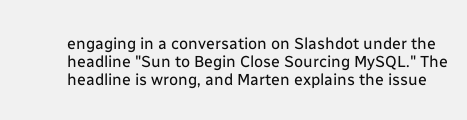engaging in a conversation on Slashdot under the headline "Sun to Begin Close Sourcing MySQL." The headline is wrong, and Marten explains the issue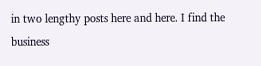in two lengthy posts here and here. I find the business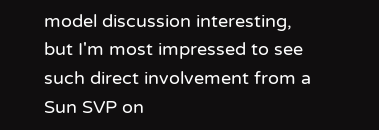model discussion interesting, but I'm most impressed to see such direct involvement from a Sun SVP on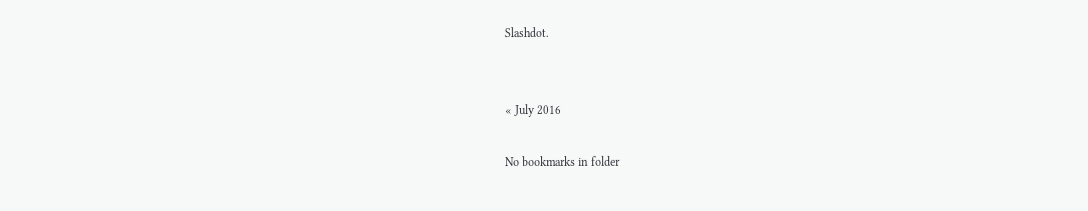Slashdot.


« July 2016

No bookmarks in folder